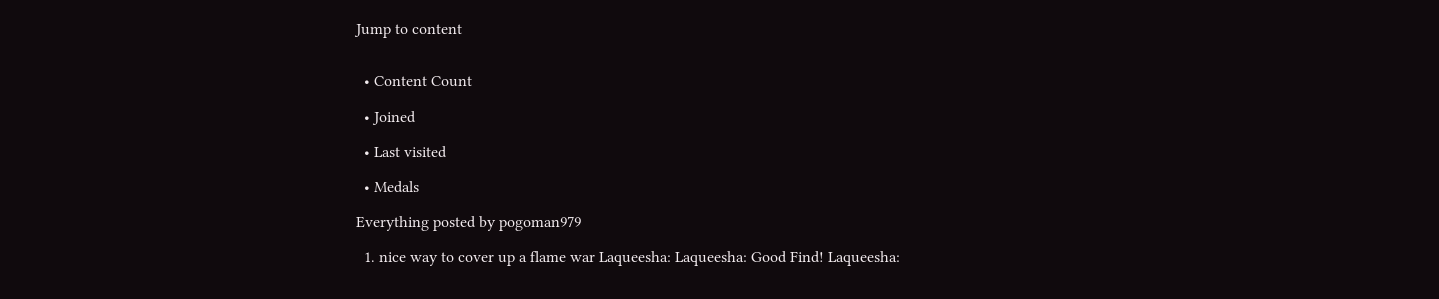Jump to content


  • Content Count

  • Joined

  • Last visited

  • Medals

Everything posted by pogoman979

  1. nice way to cover up a flame war Laqueesha: Laqueesha: Good Find! Laqueesha: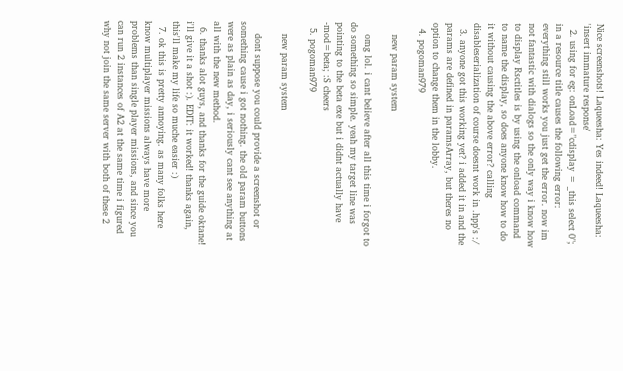Nice screenshots! Laqueesha: Yes indeed! Laqueesha: 'insert immature response'
  2. using for eg: onLoad="cdisplay = _this select 0"; in a resource title causes the following error: everything still works you just get the error. now im not fantastic with dialogs so the only way i know how to display Rsctitles is by using the onload command to name the display, so does anyone know how to do it without causing the above error? calling disableserialization of course doesnt work in .hpp's :/
  3. anyone got this working yet? i added it in and the params are defined in paramsArray, but theres no option to change them in the lobby.
  4. pogoman979

    new param system

    omg lol. i cant believe after all this time i forgot to do something so simple. yeah my target line was pointing to the beta exe but i didnt actually have -mod=beta; :S cheers
  5. pogoman979

    new param system

    dont suppose you could provide a screenshot or something cause i got nothing. the old param buttons were as plain as day, i seriously cant see anything at all with the new method.
  6. thanks alot guys, and thanks for the guide oktane! i'll give it a shot :). EDIT: it worked! thanks again, this'll make my life so muche easier :)
  7. ok this is pretty annoying. as many folks here know multiplayer missions always have more problems than single player missions, and since you can run 2 instances of A2 at the same time i figured why not join the same server with both of these 2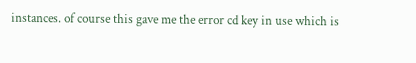instances. of course this gave me the error cd key in use which is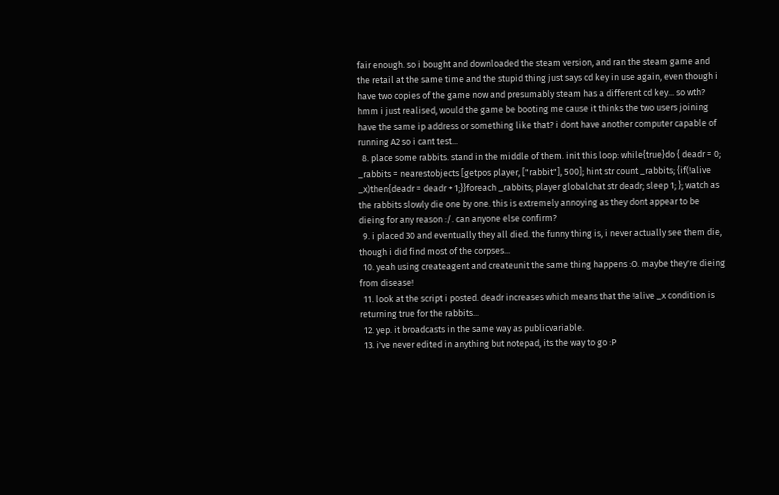fair enough. so i bought and downloaded the steam version, and ran the steam game and the retail at the same time and the stupid thing just says cd key in use again, even though i have two copies of the game now and presumably steam has a different cd key... so wth? hmm i just realised, would the game be booting me cause it thinks the two users joining have the same ip address or something like that? i dont have another computer capable of running A2 so i cant test...
  8. place some rabbits. stand in the middle of them. init this loop: while{true}do { deadr = 0; _rabbits = nearestobjects [getpos player, ["rabbit"], 500]; hint str count _rabbits; {if(!alive _x)then{deadr = deadr + 1;}}foreach _rabbits; player globalchat str deadr; sleep 1; }; watch as the rabbits slowly die one by one. this is extremely annoying as they dont appear to be dieing for any reason :/. can anyone else confirm?
  9. i placed 30 and eventually they all died. the funny thing is, i never actually see them die, though i did find most of the corpses...
  10. yeah using createagent and createunit the same thing happens :O. maybe they're dieing from disease!
  11. look at the script i posted. deadr increases which means that the !alive _x condition is returning true for the rabbits...
  12. yep. it broadcasts in the same way as publicvariable.
  13. i've never edited in anything but notepad, its the way to go :P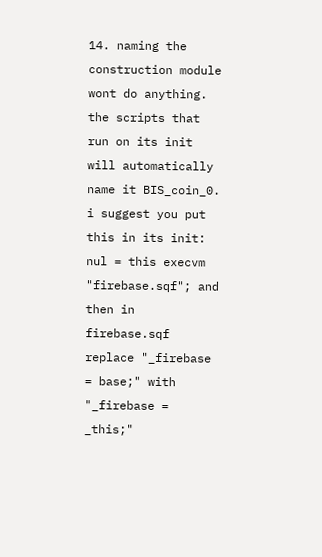14. naming the construction module wont do anything. the scripts that run on its init will automatically name it BIS_coin_0. i suggest you put this in its init: nul = this execvm "firebase.sqf"; and then in firebase.sqf replace "_firebase = base;" with "_firebase = _this;"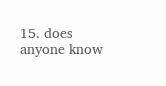15. does anyone know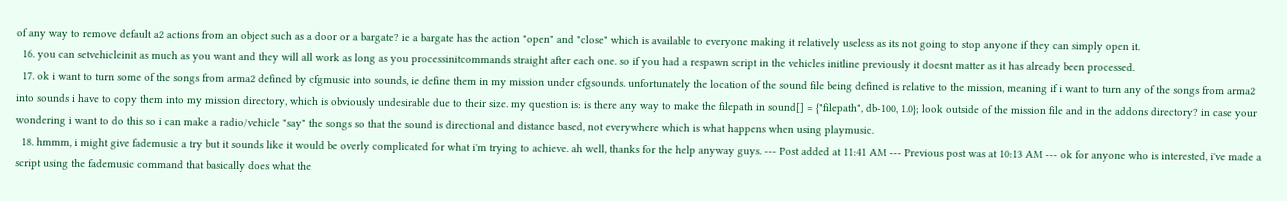of any way to remove default a2 actions from an object such as a door or a bargate? ie a bargate has the action "open" and "close" which is available to everyone making it relatively useless as its not going to stop anyone if they can simply open it.
  16. you can setvehicleinit as much as you want and they will all work as long as you processinitcommands straight after each one. so if you had a respawn script in the vehicles initline previously it doesnt matter as it has already been processed.
  17. ok i want to turn some of the songs from arma2 defined by cfgmusic into sounds, ie define them in my mission under cfgsounds. unfortunately the location of the sound file being defined is relative to the mission, meaning if i want to turn any of the songs from arma2 into sounds i have to copy them into my mission directory, which is obviously undesirable due to their size. my question is: is there any way to make the filepath in sound[] = {"filepath", db-100, 1.0}; look outside of the mission file and in the addons directory? in case your wondering i want to do this so i can make a radio/vehicle "say" the songs so that the sound is directional and distance based, not everywhere which is what happens when using playmusic.
  18. hmmm, i might give fademusic a try but it sounds like it would be overly complicated for what i'm trying to achieve. ah well, thanks for the help anyway guys. --- Post added at 11:41 AM --- Previous post was at 10:13 AM --- ok for anyone who is interested, i've made a script using the fademusic command that basically does what the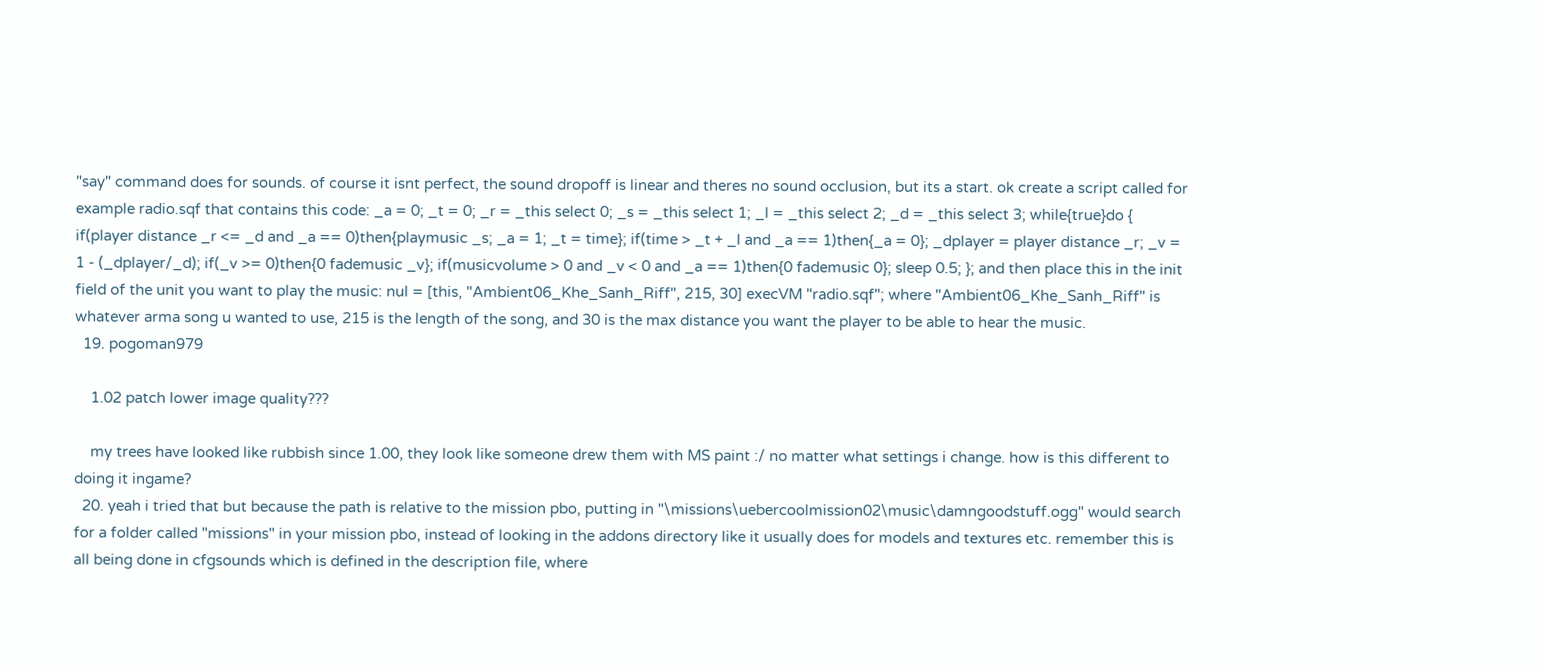"say" command does for sounds. of course it isnt perfect, the sound dropoff is linear and theres no sound occlusion, but its a start. ok create a script called for example radio.sqf that contains this code: _a = 0; _t = 0; _r = _this select 0; _s = _this select 1; _l = _this select 2; _d = _this select 3; while{true}do { if(player distance _r <= _d and _a == 0)then{playmusic _s; _a = 1; _t = time}; if(time > _t + _l and _a == 1)then{_a = 0}; _dplayer = player distance _r; _v = 1 - (_dplayer/_d); if(_v >= 0)then{0 fademusic _v}; if(musicvolume > 0 and _v < 0 and _a == 1)then{0 fademusic 0}; sleep 0.5; }; and then place this in the init field of the unit you want to play the music: nul = [this, "Ambient06_Khe_Sanh_Riff", 215, 30] execVM "radio.sqf"; where "Ambient06_Khe_Sanh_Riff" is whatever arma song u wanted to use, 215 is the length of the song, and 30 is the max distance you want the player to be able to hear the music.
  19. pogoman979

    1.02 patch lower image quality???

    my trees have looked like rubbish since 1.00, they look like someone drew them with MS paint :/ no matter what settings i change. how is this different to doing it ingame?
  20. yeah i tried that but because the path is relative to the mission pbo, putting in "\missions\uebercoolmission02\music\damngoodstuff.ogg" would search for a folder called "missions" in your mission pbo, instead of looking in the addons directory like it usually does for models and textures etc. remember this is all being done in cfgsounds which is defined in the description file, where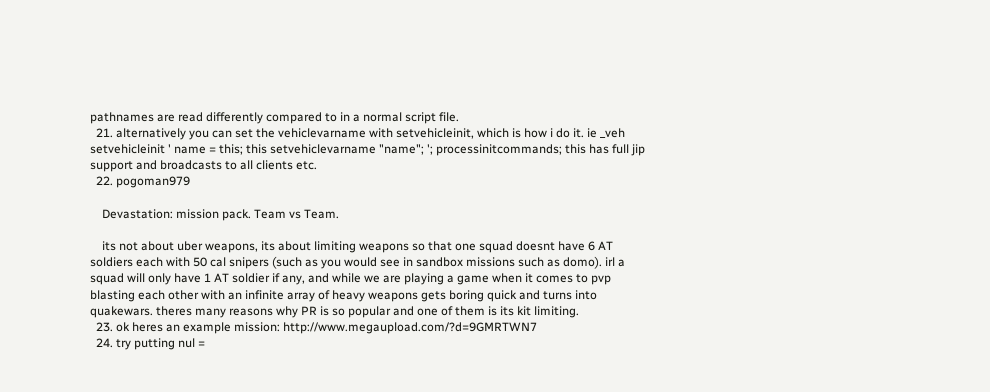pathnames are read differently compared to in a normal script file.
  21. alternatively you can set the vehiclevarname with setvehicleinit, which is how i do it. ie _veh setvehicleinit ' name = this; this setvehiclevarname "name"; '; processinitcommands; this has full jip support and broadcasts to all clients etc.
  22. pogoman979

    Devastation: mission pack. Team vs Team.

    its not about uber weapons, its about limiting weapons so that one squad doesnt have 6 AT soldiers each with 50 cal snipers (such as you would see in sandbox missions such as domo). irl a squad will only have 1 AT soldier if any, and while we are playing a game when it comes to pvp blasting each other with an infinite array of heavy weapons gets boring quick and turns into quakewars. theres many reasons why PR is so popular and one of them is its kit limiting.
  23. ok heres an example mission: http://www.megaupload.com/?d=9GMRTWN7
  24. try putting nul =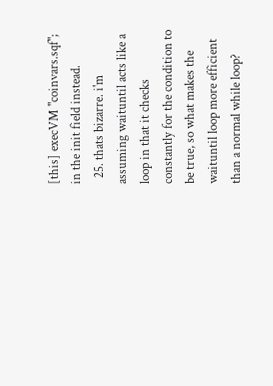[this] execVM "coinvars.sqf"; in the init field instead.
  25. thats bizarre. i'm assuming waituntil acts like a loop in that it checks constantly for the condition to be true, so what makes the waituntil loop more efficient than a normal while loop?